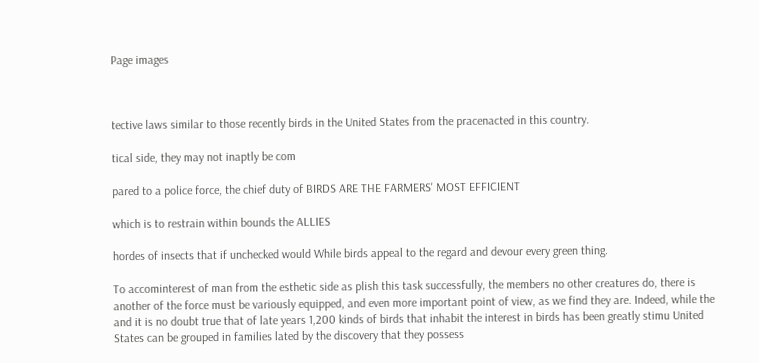Page images



tective laws similar to those recently birds in the United States from the pracenacted in this country.

tical side, they may not inaptly be com

pared to a police force, the chief duty of BIRDS ARE THE FARMERS' MOST EFFICIENT

which is to restrain within bounds the ALLIES

hordes of insects that if unchecked would While birds appeal to the regard and devour every green thing.

To accominterest of man from the esthetic side as plish this task successfully, the members no other creatures do, there is another of the force must be variously equipped, and even more important point of view, as we find they are. Indeed, while the and it is no doubt true that of late years 1,200 kinds of birds that inhabit the interest in birds has been greatly stimu United States can be grouped in families lated by the discovery that they possess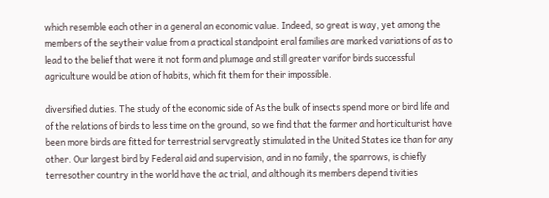which resemble each other in a general an economic value. Indeed, so great is way, yet among the members of the seytheir value from a practical standpoint eral families are marked variations of as to lead to the belief that were it not form and plumage and still greater varifor birds successful agriculture would be ation of habits, which fit them for their impossible.

diversified duties. The study of the economic side of As the bulk of insects spend more or bird life and of the relations of birds to less time on the ground, so we find that the farmer and horticulturist have been more birds are fitted for terrestrial servgreatly stimulated in the United States ice than for any other. Our largest bird by Federal aid and supervision, and in no family, the sparrows, is chiefly terresother country in the world have the ac trial, and although its members depend tivities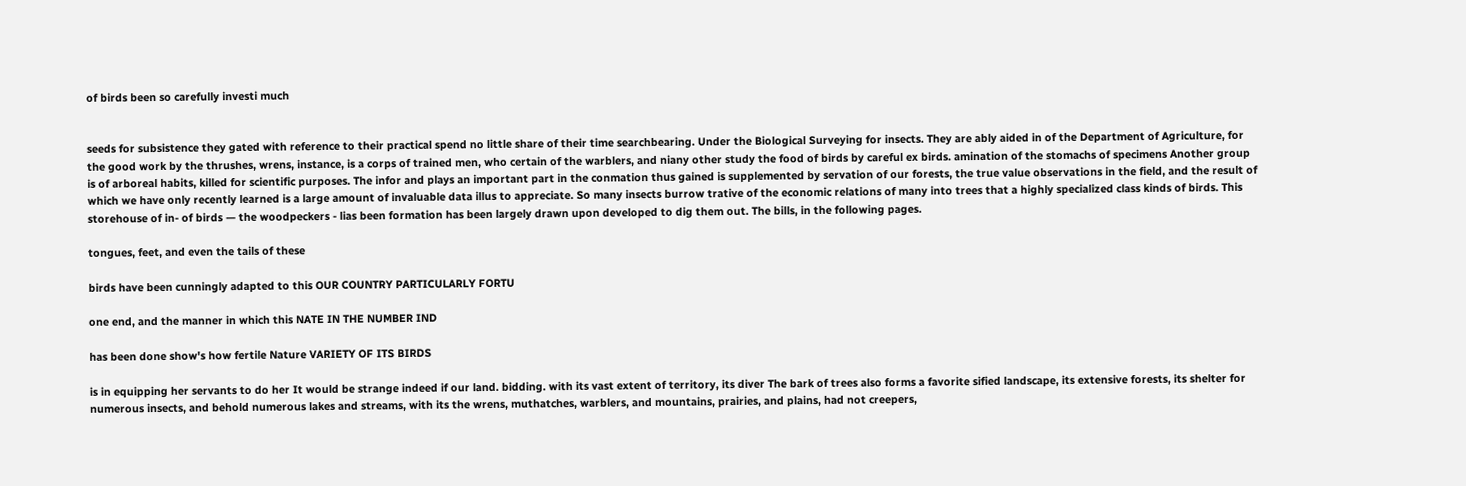of birds been so carefully investi much


seeds for subsistence they gated with reference to their practical spend no little share of their time searchbearing. Under the Biological Surveying for insects. They are ably aided in of the Department of Agriculture, for the good work by the thrushes, wrens, instance, is a corps of trained men, who certain of the warblers, and niany other study the food of birds by careful ex birds. amination of the stomachs of specimens Another group is of arboreal habits, killed for scientific purposes. The infor and plays an important part in the conmation thus gained is supplemented by servation of our forests, the true value observations in the field, and the result of which we have only recently learned is a large amount of invaluable data illus to appreciate. So many insects burrow trative of the economic relations of many into trees that a highly specialized class kinds of birds. This storehouse of in- of birds — the woodpeckers - lias been formation has been largely drawn upon developed to dig them out. The bills, in the following pages.

tongues, feet, and even the tails of these

birds have been cunningly adapted to this OUR COUNTRY PARTICULARLY FORTU

one end, and the manner in which this NATE IN THE NUMBER IND

has been done show's how fertile Nature VARIETY OF ITS BIRDS

is in equipping her servants to do her It would be strange indeed if our land. bidding. with its vast extent of territory, its diver The bark of trees also forms a favorite sified landscape, its extensive forests, its shelter for numerous insects, and behold numerous lakes and streams, with its the wrens, muthatches, warblers, and mountains, prairies, and plains, had not creepers,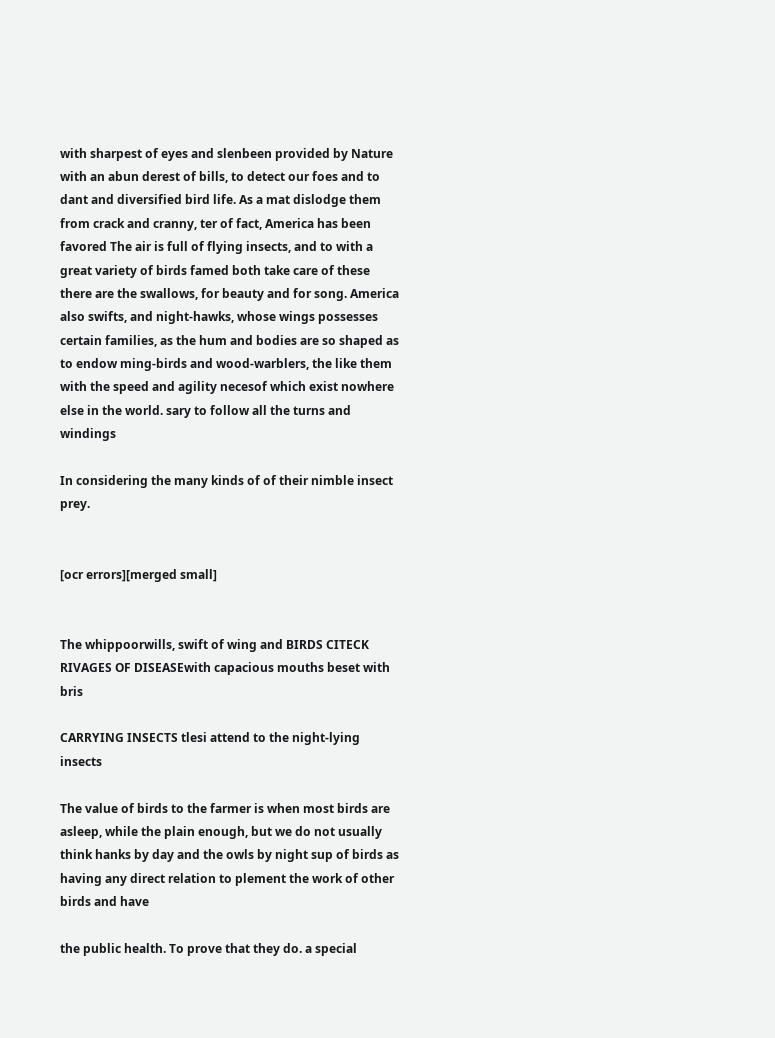with sharpest of eyes and slenbeen provided by Nature with an abun derest of bills, to detect our foes and to dant and diversified bird life. As a mat dislodge them from crack and cranny, ter of fact, America has been favored The air is full of flying insects, and to with a great variety of birds famed both take care of these there are the swallows, for beauty and for song. America also swifts, and night-hawks, whose wings possesses certain families, as the hum and bodies are so shaped as to endow ming-birds and wood-warblers, the like them with the speed and agility necesof which exist nowhere else in the world. sary to follow all the turns and windings

In considering the many kinds of of their nimble insect prey.


[ocr errors][merged small]


The whippoorwills, swift of wing and BIRDS CITECK RIVAGES OF DISEASEwith capacious mouths beset with bris

CARRYING INSECTS tlesi attend to the night-lying insects

The value of birds to the farmer is when most birds are asleep, while the plain enough, but we do not usually think hanks by day and the owls by night sup of birds as having any direct relation to plement the work of other birds and have

the public health. To prove that they do. a special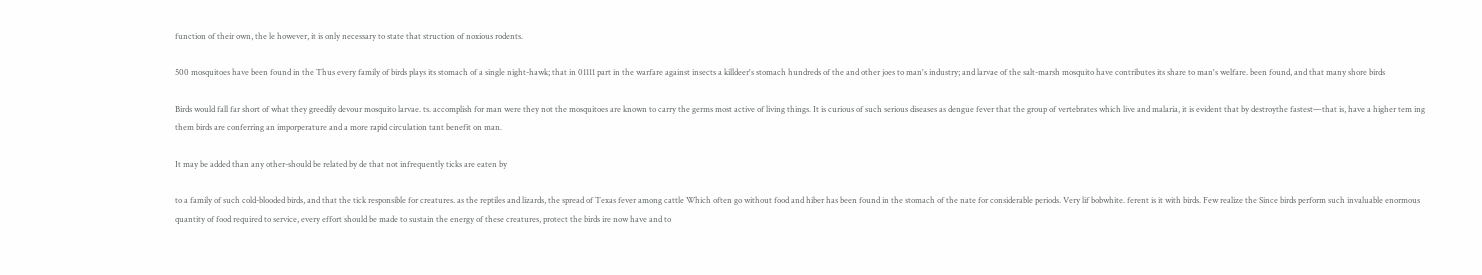function of their own, the le however, it is only necessary to state that struction of noxious rodents.

500 mosquitoes have been found in the Thus every family of birds plays its stomach of a single night-hawk; that in 01111 part in the warfare against insects a killdeer's stomach hundreds of the and other joes to man's industry; and larvae of the salt-marsh mosquito have contributes its share to man's welfare. been found, and that many shore birds

Birds would fall far short of what they greedily devour mosquito larvae. ts. accomplish for man were they not the mosquitoes are known to carry the germs most active of living things. It is curious of such serious diseases as dengue fever that the group of vertebrates which live and malaria, it is evident that by destroythe fastest—that is, have a higher tem ing them birds are conferring an imporperature and a more rapid circulation tant benefit on man.

It may be added than any other-should be related by de that not infrequently ticks are eaten by

to a family of such cold-blooded birds, and that the tick responsible for creatures. as the reptiles and lizards, the spread of Texas fever among cattle Which often go without food and hiber has been found in the stomach of the nate for considerable periods. Very lif bobwhite. ferent is it with birds. Few realize the Since birds perform such invaluable enormous quantity of food required to service, every effort should be made to sustain the energy of these creatures, protect the birds ire now have and to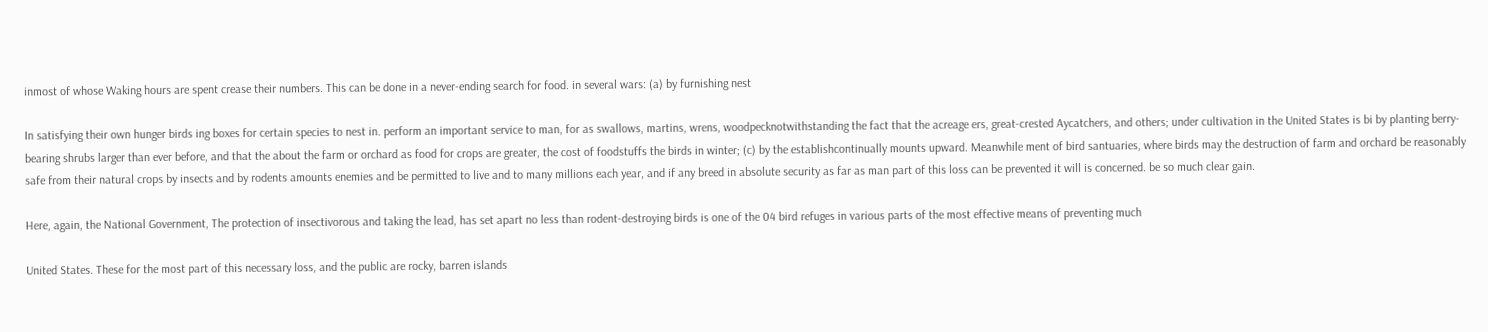inmost of whose Waking hours are spent crease their numbers. This can be done in a never-ending search for food. in several wars: (a) by furnishing nest

In satisfying their own hunger birds ing boxes for certain species to nest in. perform an important service to man, for as swallows, martins, wrens, woodpecknotwithstanding the fact that the acreage ers, great-crested Aycatchers, and others; under cultivation in the United States is bi by planting berry-bearing shrubs larger than ever before, and that the about the farm or orchard as food for crops are greater, the cost of foodstuffs the birds in winter; (c) by the establishcontinually mounts upward. Meanwhile ment of bird santuaries, where birds may the destruction of farm and orchard be reasonably safe from their natural crops by insects and by rodents amounts enemies and be permitted to live and to many millions each year, and if any breed in absolute security as far as man part of this loss can be prevented it will is concerned. be so much clear gain.

Here, again, the National Government, The protection of insectivorous and taking the lead, has set apart no less than rodent-destroying birds is one of the 04 bird refuges in various parts of the most effective means of preventing much

United States. These for the most part of this necessary loss, and the public are rocky, barren islands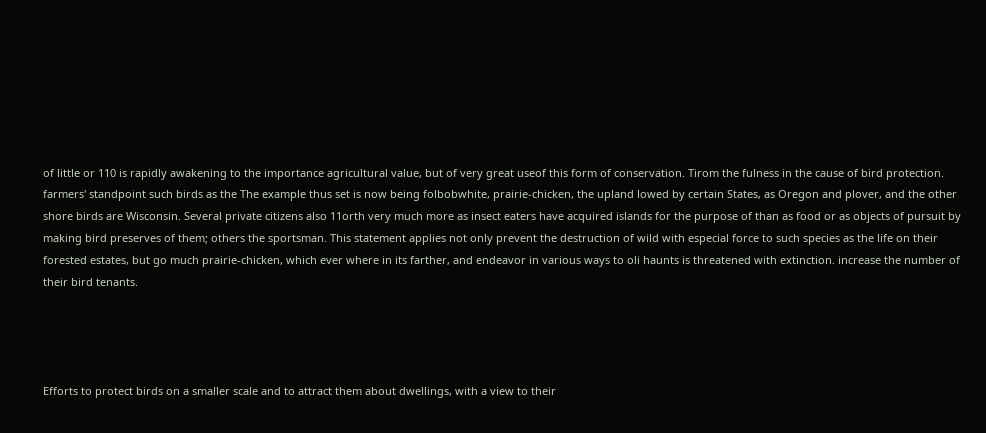of little or 110 is rapidly awakening to the importance agricultural value, but of very great useof this form of conservation. Tirom the fulness in the cause of bird protection. farmers' standpoint such birds as the The example thus set is now being folbobwhite, prairie-chicken, the upland lowed by certain States, as Oregon and plover, and the other shore birds are Wisconsin. Several private citizens also 11orth very much more as insect eaters have acquired islands for the purpose of than as food or as objects of pursuit by making bird preserves of them; others the sportsman. This statement applies not only prevent the destruction of wild with especial force to such species as the life on their forested estates, but go much prairie-chicken, which ever where in its farther, and endeavor in various ways to oli haunts is threatened with extinction. increase the number of their bird tenants.




Efforts to protect birds on a smaller scale and to attract them about dwellings, with a view to their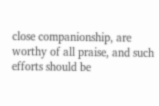close companionship, are worthy of all praise, and such efforts should be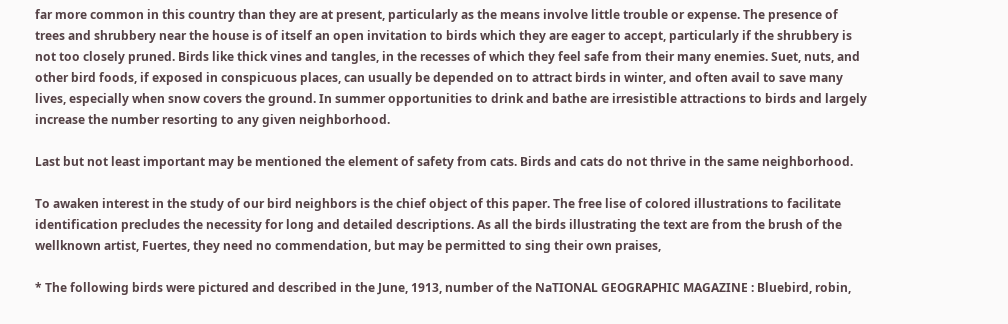far more common in this country than they are at present, particularly as the means involve little trouble or expense. The presence of trees and shrubbery near the house is of itself an open invitation to birds which they are eager to accept, particularly if the shrubbery is not too closely pruned. Birds like thick vines and tangles, in the recesses of which they feel safe from their many enemies. Suet, nuts, and other bird foods, if exposed in conspicuous places, can usually be depended on to attract birds in winter, and often avail to save many lives, especially when snow covers the ground. In summer opportunities to drink and bathe are irresistible attractions to birds and largely increase the number resorting to any given neighborhood.

Last but not least important may be mentioned the element of safety from cats. Birds and cats do not thrive in the same neighborhood.

To awaken interest in the study of our bird neighbors is the chief object of this paper. The free lise of colored illustrations to facilitate identification precludes the necessity for long and detailed descriptions. As all the birds illustrating the text are from the brush of the wellknown artist, Fuertes, they need no commendation, but may be permitted to sing their own praises,

* The following birds were pictured and described in the June, 1913, number of the NaTIONAL GEOGRAPHIC MAGAZINE : Bluebird, robin,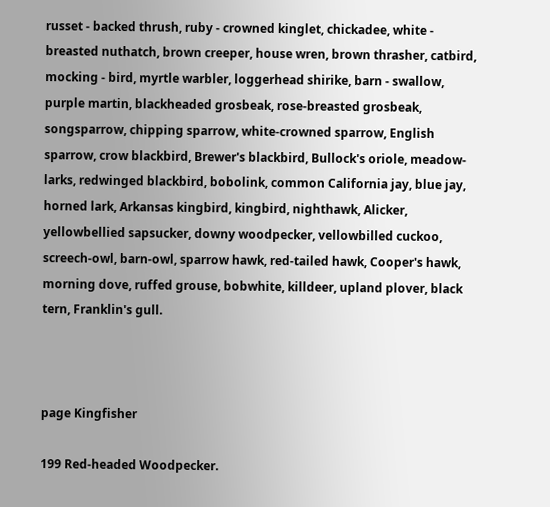russet - backed thrush, ruby - crowned kinglet, chickadee, white - breasted nuthatch, brown creeper, house wren, brown thrasher, catbird, mocking - bird, myrtle warbler, loggerhead shirike, barn - swallow, purple martin, blackheaded grosbeak, rose-breasted grosbeak, songsparrow, chipping sparrow, white-crowned sparrow, English sparrow, crow blackbird, Brewer's blackbird, Bullock's oriole, meadow-larks, redwinged blackbird, bobolink, common California jay, blue jay, horned lark, Arkansas kingbird, kingbird, nighthawk, Alicker, yellowbellied sapsucker, downy woodpecker, vellowbilled cuckoo, screech-owl, barn-owl, sparrow hawk, red-tailed hawk, Cooper's hawk, morning dove, ruffed grouse, bobwhite, killdeer, upland plover, black tern, Franklin's gull.



page Kingfisher

199 Red-headed Woodpecker.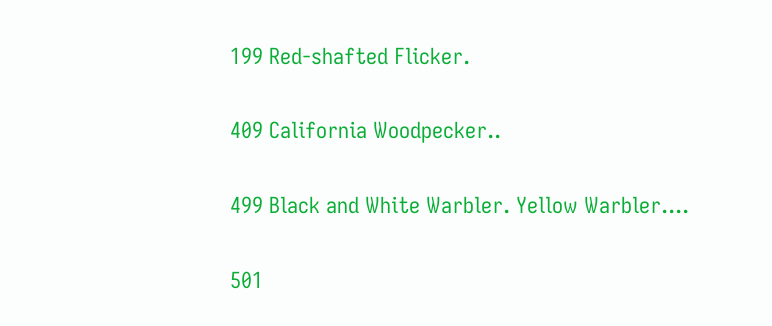199 Red-shafted Flicker.

409 California Woodpecker..

499 Black and White Warbler. Yellow Warbler....

501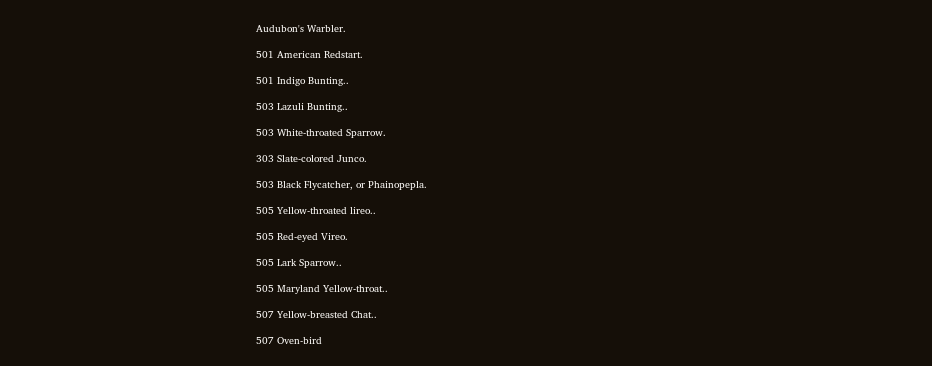Audubon's Warbler.

501 American Redstart.

501 Indigo Bunting..

503 Lazuli Bunting..

503 White-throated Sparrow.

303 Slate-colored Junco.

503 Black Flycatcher, or Phainopepla.

505 Yellow-throated lireo..

505 Red-eyed Vireo.

505 Lark Sparrow..

505 Maryland Yellow-throat..

507 Yellow-breasted Chat..

507 Oven-bird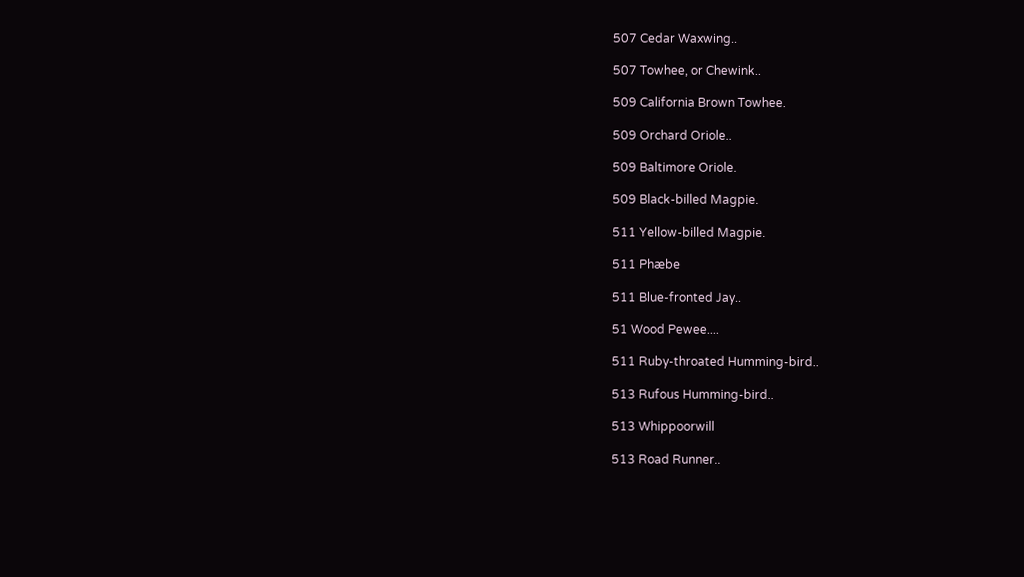507 Cedar Waxwing..

507 Towhee, or Chewink..

509 California Brown Towhee.

509 Orchard Oriole..

509 Baltimore Oriole.

509 Black-billed Magpie.

511 Yellow-billed Magpie.

511 Phæbe

511 Blue-fronted Jay..

51 Wood Pewee....

511 Ruby-throated Humming-bird..

513 Rufous Humming-bird..

513 Whippoorwill

513 Road Runner..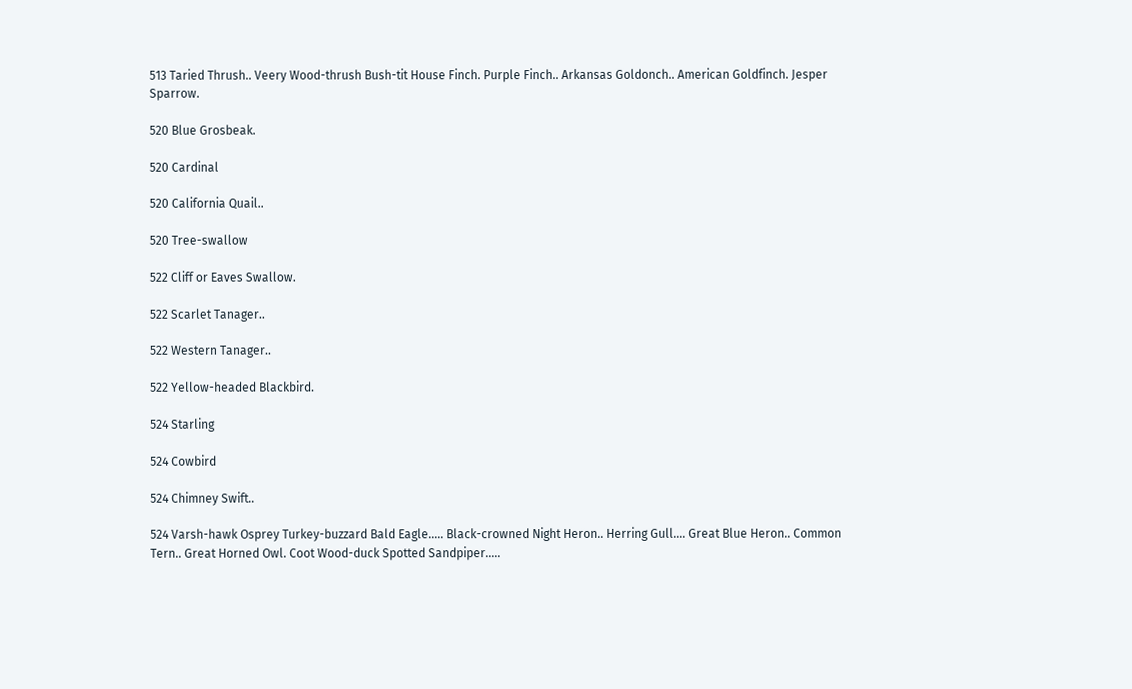513 Taried Thrush.. Veery Wood-thrush Bush-tit House Finch. Purple Finch.. Arkansas Goldonch.. American Goldfinch. Jesper Sparrow.

520 Blue Grosbeak.

520 Cardinal

520 California Quail..

520 Tree-swallow

522 Cliff or Eaves Swallow.

522 Scarlet Tanager..

522 Western Tanager..

522 Yellow-headed Blackbird.

524 Starling

524 Cowbird

524 Chimney Swift..

524 Varsh-hawk Osprey Turkey-buzzard Bald Eagle..... Black-crowned Night Heron.. Herring Gull.... Great Blue Heron.. Common Tern.. Great Horned Owl. Coot Wood-duck Spotted Sandpiper.....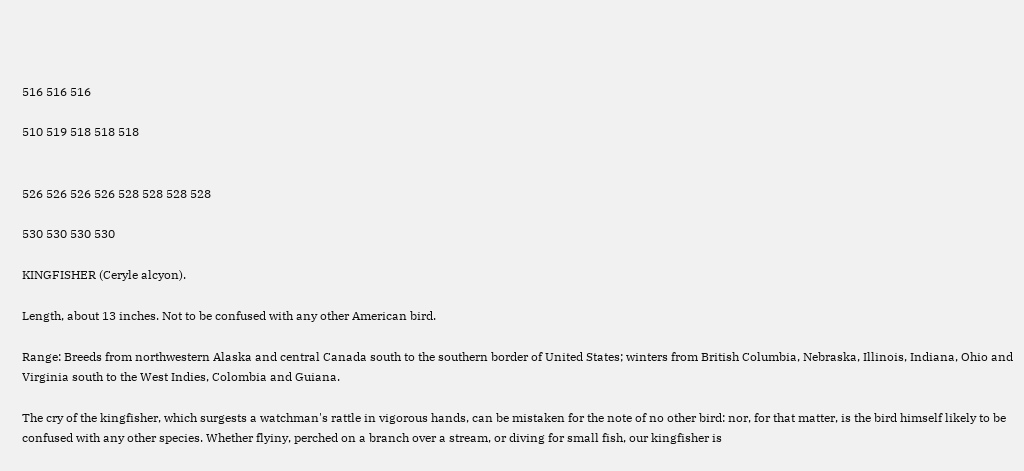516 516 516

510 519 518 518 518


526 526 526 526 528 528 528 528

530 530 530 530

KINGFISHER (Ceryle alcyon).

Length, about 13 inches. Not to be confused with any other American bird.

Range: Breeds from northwestern Alaska and central Canada south to the southern border of United States; winters from British Columbia, Nebraska, Illinois, Indiana, Ohio and Virginia south to the West Indies, Colombia and Guiana.

The cry of the kingfisher, which surgests a watchman's rattle in vigorous hands, can be mistaken for the note of no other bird: nor, for that matter, is the bird himself likely to be confused with any other species. Whether flyiny, perched on a branch over a stream, or diving for small fish, our kingfisher is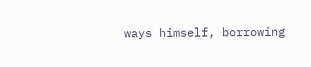ways himself, borrowing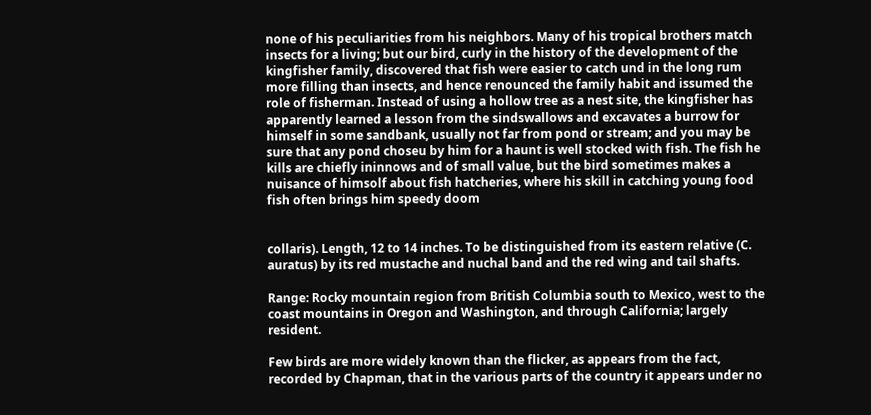none of his peculiarities from his neighbors. Many of his tropical brothers match insects for a living; but our bird, curly in the history of the development of the kingfisher family, discovered that fish were easier to catch und in the long rum more filling than insects, and hence renounced the family habit and issumed the role of fisherman. Instead of using a hollow tree as a nest site, the kingfisher has apparently learned a lesson from the sindswallows and excavates a burrow for himself in some sandbank, usually not far from pond or stream; and you may be sure that any pond choseu by him for a haunt is well stocked with fish. The fish he kills are chiefly ininnows and of small value, but the bird sometimes makes a nuisance of himsolf about fish hatcheries, where his skill in catching young food fish often brings him speedy doom


collaris). Length, 12 to 14 inches. To be distinguished from its eastern relative (C. auratus) by its red mustache and nuchal band and the red wing and tail shafts.

Range: Rocky mountain region from British Columbia south to Mexico, west to the coast mountains in Oregon and Washington, and through California; largely resident.

Few birds are more widely known than the flicker, as appears from the fact, recorded by Chapman, that in the various parts of the country it appears under no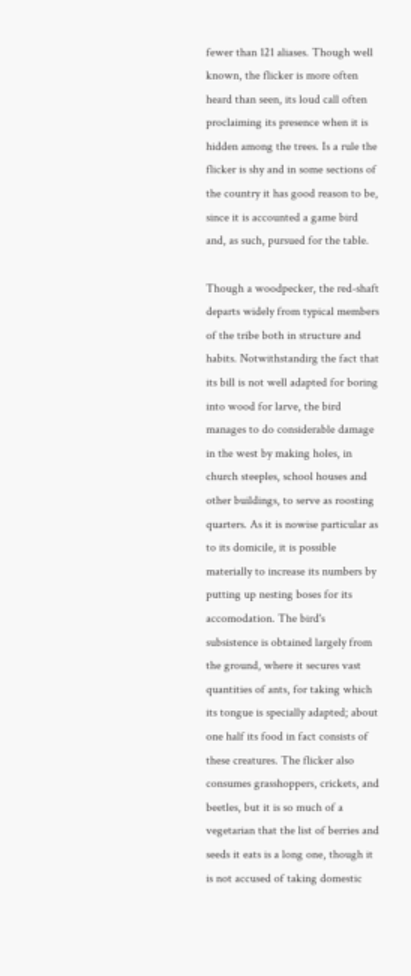fewer than 121 aliases. Though well known, the flicker is more often heard than seen, its loud call often proclaiming its presence when it is hidden among the trees. Is a rule the flicker is shy and in some sections of the country it has good reason to be, since it is accounted a game bird and, as such, pursued for the table.

Though a woodpecker, the red-shaft departs widely from typical members of the tribe both in structure and habits. Notwithstandirg the fact that its bill is not well adapted for boring into wood for larve, the bird manages to do considerable damage in the west by making holes, in church steeples, school houses and other buildings, to serve as roosting quarters. As it is nowise particular as to its domicile, it is possible materially to increase its numbers by putting up nesting boses for its accomodation. The bird's subsistence is obtained largely from the ground, where it secures vast quantities of ants, for taking which its tongue is specially adapted; about one half its food in fact consists of these creatures. The flicker also consumes grasshoppers, crickets, and beetles, but it is so much of a vegetarian that the list of berries and seeds it eats is a long one, though it is not accused of taking domestic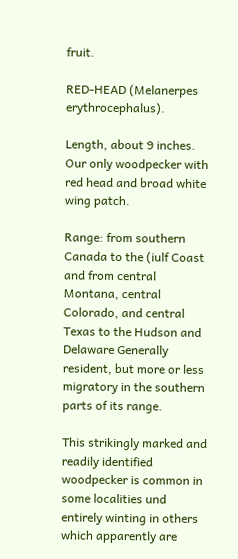fruit.

RED-HEAD (Melanerpes erythrocephalus).

Length, about 9 inches. Our only woodpecker with red head and broad white wing patch.

Range: from southern Canada to the (iulf Coast and from central Montana, central Colorado, and central Texas to the Hudson and Delaware Generally resident, but more or less migratory in the southern parts of its range.

This strikingly marked and readily identified woodpecker is common in some localities und entirely winting in others which apparently are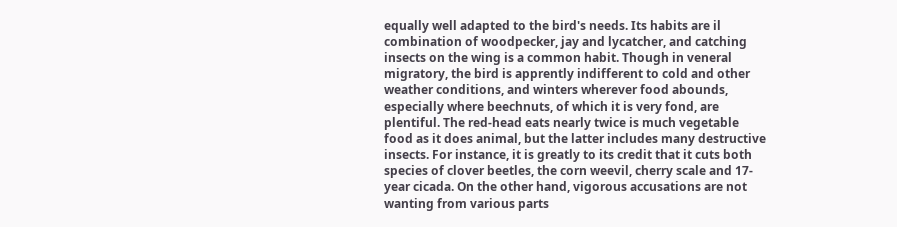equally well adapted to the bird's needs. Its habits are il combination of woodpecker, jay and lycatcher, and catching insects on the wing is a common habit. Though in veneral migratory, the bird is apprently indifferent to cold and other weather conditions, and winters wherever food abounds, especially where beechnuts, of which it is very fond, are plentiful. The red-head eats nearly twice is much vegetable food as it does animal, but the latter includes many destructive insects. For instance, it is greatly to its credit that it cuts both species of clover beetles, the corn weevil, cherry scale and 17-year cicada. On the other hand, vigorous accusations are not wanting from various parts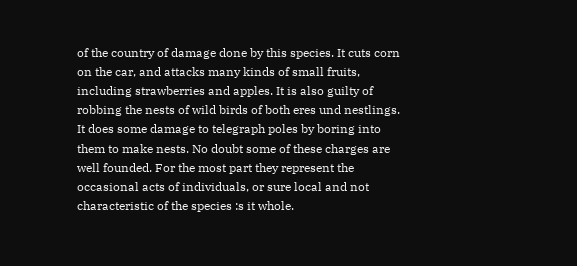of the country of damage done by this species. It cuts corn on the car, and attacks many kinds of small fruits, including strawberries and apples. It is also guilty of robbing the nests of wild birds of both eres und nestlings. It does some damage to telegraph poles by boring into them to make nests. No doubt some of these charges are well founded. For the most part they represent the occasional acts of individuals, or sure local and not characteristic of the species :s it whole.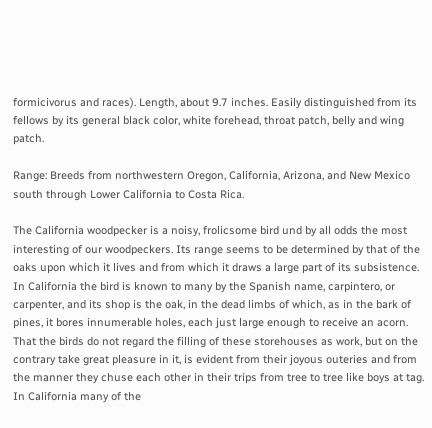formicivorus and races). Length, about 9.7 inches. Easily distinguished from its fellows by its general black color, white forehead, throat patch, belly and wing patch.

Range: Breeds from northwestern Oregon, California, Arizona, and New Mexico south through Lower California to Costa Rica.

The California woodpecker is a noisy, frolicsome bird und by all odds the most interesting of our woodpeckers. Its range seems to be determined by that of the oaks upon which it lives and from which it draws a large part of its subsistence. In California the bird is known to many by the Spanish name, carpintero, or carpenter, and its shop is the oak, in the dead limbs of which, as in the bark of pines, it bores innumerable holes, each just large enough to receive an acorn. That the birds do not regard the filling of these storehouses as work, but on the contrary take great pleasure in it, is evident from their joyous outeries and from the manner they chuse each other in their trips from tree to tree like boys at tag. In California many of the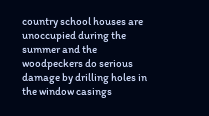country school houses are unoccupied during the summer and the woodpeckers do serious damage by drilling holes in the window casings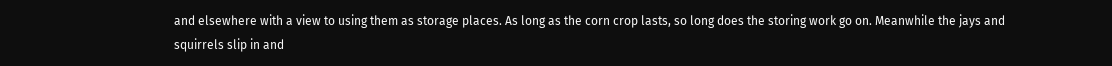and elsewhere with a view to using them as storage places. As long as the corn crop lasts, so long does the storing work go on. Meanwhile the jays and squirrels slip in and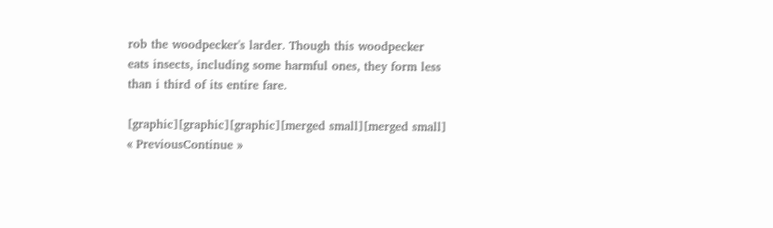rob the woodpecker's larder. Though this woodpecker eats insects, including some harmful ones, they form less than i third of its entire fare.

[graphic][graphic][graphic][merged small][merged small]
« PreviousContinue »